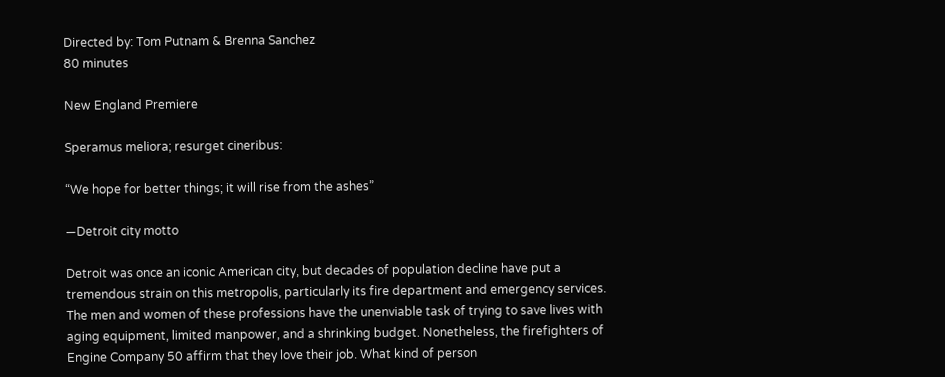Directed by: Tom Putnam & Brenna Sanchez
80 minutes

New England Premiere

Speramus meliora; resurget cineribus:

“We hope for better things; it will rise from the ashes”

—Detroit city motto

Detroit was once an iconic American city, but decades of population decline have put a tremendous strain on this metropolis, particularly its fire department and emergency services. The men and women of these professions have the unenviable task of trying to save lives with aging equipment, limited manpower, and a shrinking budget. Nonetheless, the firefighters of Engine Company 50 affirm that they love their job. What kind of person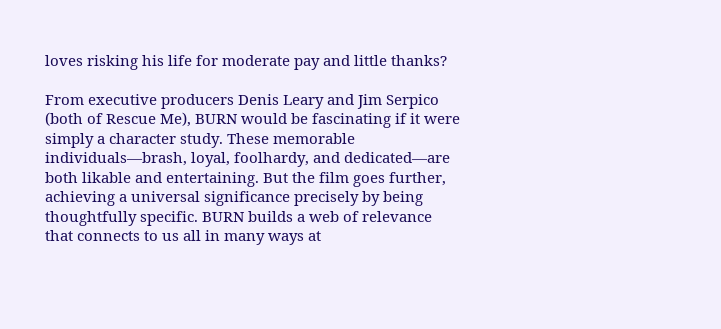loves risking his life for moderate pay and little thanks?

From executive producers Denis Leary and Jim Serpico (both of Rescue Me), BURN would be fascinating if it were simply a character study. These memorable individuals—brash, loyal, foolhardy, and dedicated—are both likable and entertaining. But the film goes further, achieving a universal significance precisely by being thoughtfully specific. BURN builds a web of relevance that connects to us all in many ways at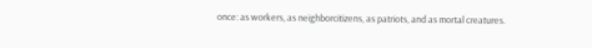once: as workers, as neighborcitizens, as patriots, and as mortal creatures.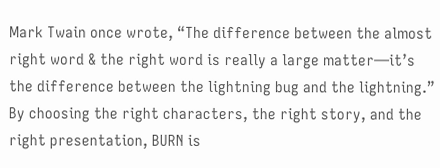Mark Twain once wrote, “The difference between the almost right word & the right word is really a large matter—it’s the difference between the lightning bug and the lightning.” By choosing the right characters, the right story, and the right presentation, BURN is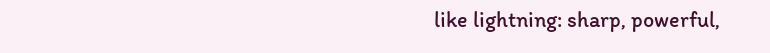like lightning: sharp, powerful,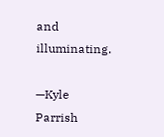and illuminating.

—Kyle Parrish